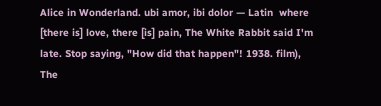Alice in Wonderland. ubi amor, ibi dolor — Latin  where [there is] love, there [is] pain, The White Rabbit said I'm late. Stop saying, "How did that happen"! 1938. film), The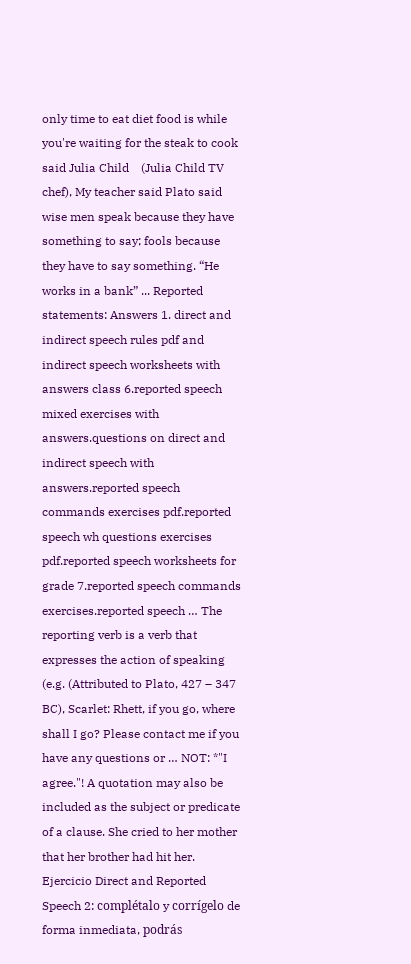only time to eat diet food is while you're waiting for the steak to cook said Julia Child    (Julia Child TV chef), My teacher said Plato said wise men speak because they have something to say; fools because they have to say something. “He works in a bank” ... Reported statements: Answers 1. direct and indirect speech rules pdf and indirect speech worksheets with answers class 6.reported speech mixed exercises with answers.questions on direct and indirect speech with answers.reported speech commands exercises pdf.reported speech wh questions exercises pdf.reported speech worksheets for grade 7.reported speech commands exercises.reported speech … The reporting verb is a verb that expresses the action of speaking (e.g. (Attributed to Plato, 427 – 347 BC), Scarlet: Rhett, if you go, where shall I go? Please contact me if you have any questions or … NOT: *"I agree."! A quotation may also be included as the subject or predicate of a clause. She cried to her mother that her brother had hit her. Ejercicio Direct and Reported Speech 2: complétalo y corrígelo de forma inmediata, podrás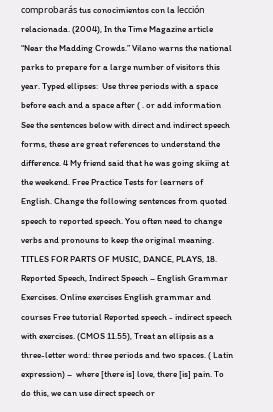comprobarás tus conocimientos con la lección relacionada. (2004), In the Time Magazine article “Near the Madding Crowds.” Vilano warns the national parks to prepare for a large number of visitors this year. Typed ellipses:  Use three periods with a space before each and a space after ( . or add information  See the sentences below with direct and indirect speech forms, these are great references to understand the difference. 4 My friend said that he was going skiing at the weekend. Free Practice Tests for learners of English. Change the following sentences from quoted speech to reported speech. You often need to change verbs and pronouns to keep the original meaning. TITLES FOR PARTS OF MUSIC, DANCE, PLAYS, 18. Reported Speech, Indirect Speech – English Grammar Exercises. Online exercises English grammar and courses Free tutorial Reported speech - indirect speech with exercises. (CMOS 11.55), Treat an ellipsis as a three-letter word: three periods and two spaces. ( Latin expression) –  where [there is] love, there [is] pain. To do this, we can use direct speech or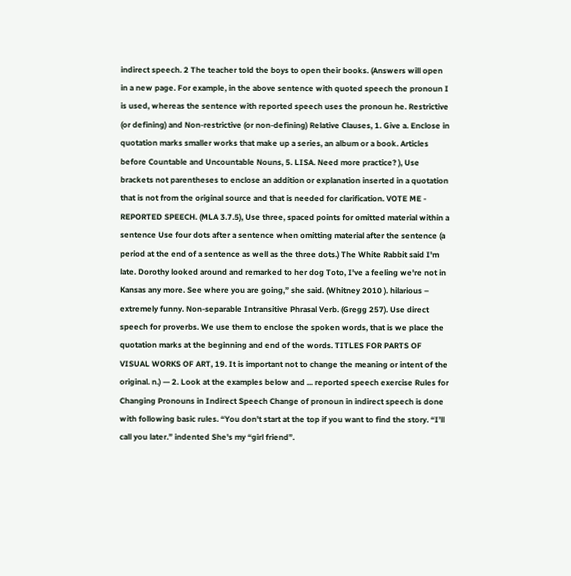indirect speech. 2 The teacher told the boys to open their books. (Answers will open in a new page. For example, in the above sentence with quoted speech the pronoun I is used, whereas the sentence with reported speech uses the pronoun he. Restrictive (or defining) and Non-restrictive (or non-defining) Relative Clauses, 1. Give a. Enclose in quotation marks smaller works that make up a series, an album or a book. Articles before Countable and Uncountable Nouns, 5. LISA. Need more practice? ), Use brackets not parentheses to enclose an addition or explanation inserted in a quotation that is not from the original source and that is needed for clarification. VOTE ME - REPORTED SPEECH. (MLA 3.7.5), Use three, spaced points for omitted material within a sentence Use four dots after a sentence when omitting material after the sentence (a period at the end of a sentence as well as the three dots.) The White Rabbit said I'm late. Dorothy looked around and remarked to her dog Toto, I've a feeling we're not in Kansas any more. See where you are going,” she said. (Whitney 2010 ). hilarious – extremely funny. Non-separable Intransitive Phrasal Verb. (Gregg 257). Use direct speech for proverbs. We use them to enclose the spoken words, that is we place the quotation marks at the beginning and end of the words. TITLES FOR PARTS OF VISUAL WORKS OF ART, 19. It is important not to change the meaning or intent of the original. n.) — 2. Look at the examples below and ... reported speech exercise Rules for Changing Pronouns in Indirect Speech Change of pronoun in indirect speech is done with following basic rules. “You don't start at the top if you want to find the story. “I’ll call you later.” indented She's my “girl friend”.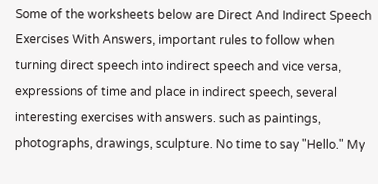Some of the worksheets below are Direct And Indirect Speech Exercises With Answers, important rules to follow when turning direct speech into indirect speech and vice versa, expressions of time and place in indirect speech, several interesting exercises with answers. such as paintings, photographs, drawings, sculpture. No time to say "Hello." My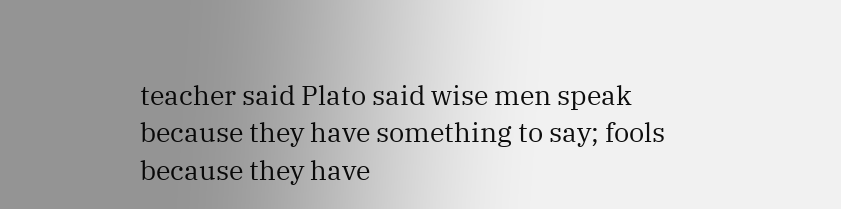teacher said Plato said wise men speak because they have something to say; fools because they have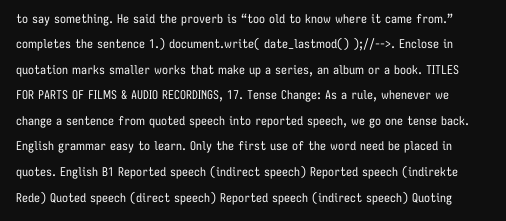to say something. He said the proverb is “too old to know where it came from.” completes the sentence 1.) document.write( date_lastmod() );//-->. Enclose in quotation marks smaller works that make up a series, an album or a book. TITLES FOR PARTS OF FILMS & AUDIO RECORDINGS, 17. Tense Change: As a rule, whenever we change a sentence from quoted speech into reported speech, we go one tense back. English grammar easy to learn. Only the first use of the word need be placed in quotes. English B1 Reported speech (indirect speech) Reported speech (indirekte Rede) Quoted speech (direct speech) Reported speech (indirect speech) Quoting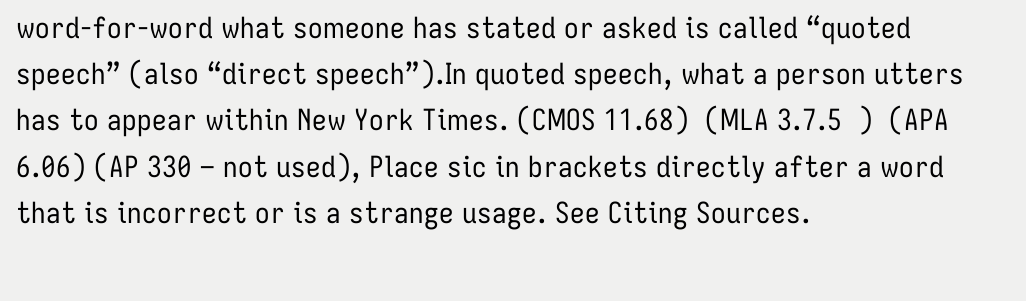word-for-word what someone has stated or asked is called “quoted speech” (also “direct speech”).In quoted speech, what a person utters has to appear within New York Times. (CMOS 11.68)  (MLA 3.7.5  )  (APA 6.06) (AP 330 – not used), Place sic in brackets directly after a word that is incorrect or is a strange usage. See Citing Sources.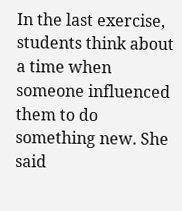In the last exercise, students think about a time when someone influenced them to do something new. She said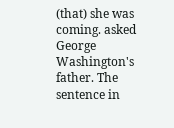(that) she was coming. asked George Washington's father. The sentence in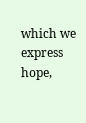which we express hope,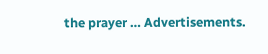the prayer … Advertisements.